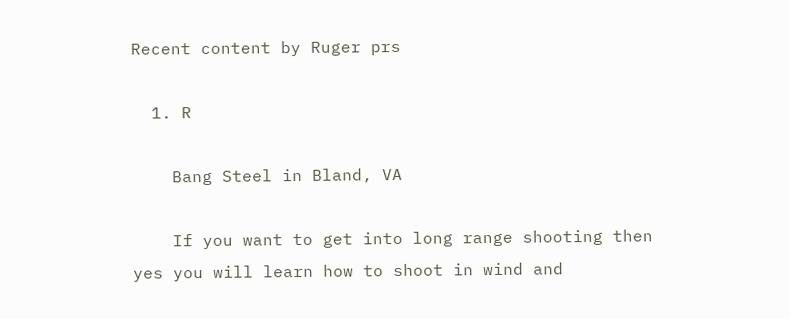Recent content by Ruger prs

  1. R

    Bang Steel in Bland, VA

    If you want to get into long range shooting then yes you will learn how to shoot in wind and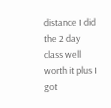distance I did the 2 day class well worth it plus I got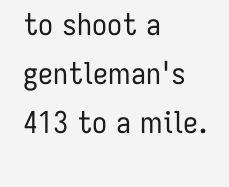to shoot a gentleman's 413 to a mile.